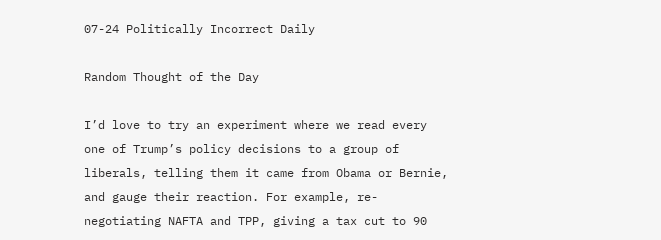07-24 Politically Incorrect Daily

Random Thought of the Day

I’d love to try an experiment where we read every one of Trump’s policy decisions to a group of liberals, telling them it came from Obama or Bernie, and gauge their reaction. For example, re-negotiating NAFTA and TPP, giving a tax cut to 90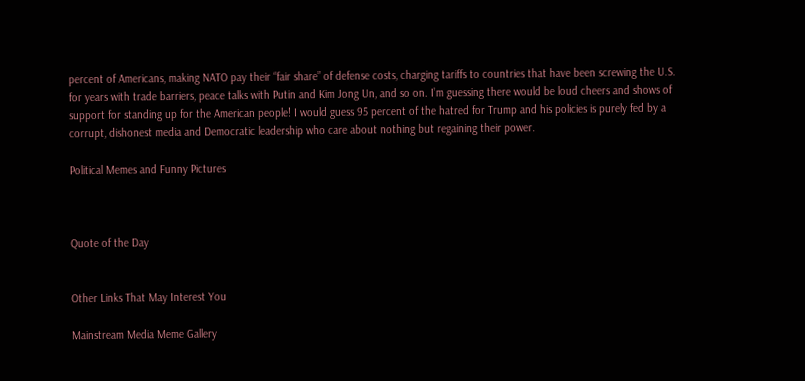percent of Americans, making NATO pay their “fair share” of defense costs, charging tariffs to countries that have been screwing the U.S. for years with trade barriers, peace talks with Putin and Kim Jong Un, and so on. I’m guessing there would be loud cheers and shows of support for standing up for the American people! I would guess 95 percent of the hatred for Trump and his policies is purely fed by a corrupt, dishonest media and Democratic leadership who care about nothing but regaining their power.

Political Memes and Funny Pictures



Quote of the Day


Other Links That May Interest You

Mainstream Media Meme Gallery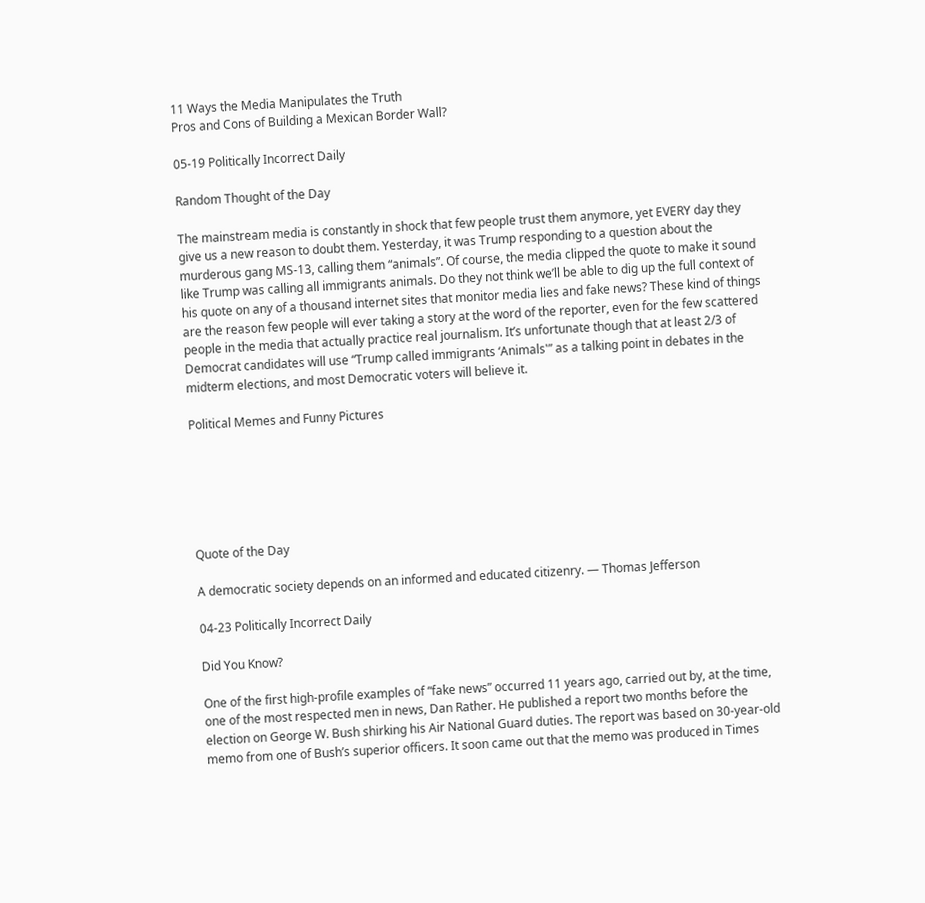11 Ways the Media Manipulates the Truth
Pros and Cons of Building a Mexican Border Wall?

05-19 Politically Incorrect Daily

Random Thought of the Day

The mainstream media is constantly in shock that few people trust them anymore, yet EVERY day they give us a new reason to doubt them. Yesterday, it was Trump responding to a question about the murderous gang MS-13, calling them “animals”. Of course, the media clipped the quote to make it sound like Trump was calling all immigrants animals. Do they not think we’ll be able to dig up the full context of his quote on any of a thousand internet sites that monitor media lies and fake news? These kind of things are the reason few people will ever taking a story at the word of the reporter, even for the few scattered people in the media that actually practice real journalism. It’s unfortunate though that at least 2/3 of Democrat candidates will use “Trump called immigrants ‘Animals'” as a talking point in debates in the midterm elections, and most Democratic voters will believe it.

Political Memes and Funny Pictures






Quote of the Day

A democratic society depends on an informed and educated citizenry. — Thomas Jefferson

04-23 Politically Incorrect Daily

Did You Know?

One of the first high-profile examples of “fake news” occurred 11 years ago, carried out by, at the time, one of the most respected men in news, Dan Rather. He published a report two months before the election on George W. Bush shirking his Air National Guard duties. The report was based on 30-year-old memo from one of Bush’s superior officers. It soon came out that the memo was produced in Times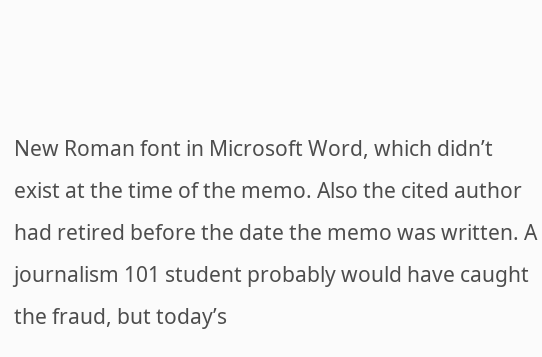New Roman font in Microsoft Word, which didn’t exist at the time of the memo. Also the cited author had retired before the date the memo was written. A journalism 101 student probably would have caught the fraud, but today’s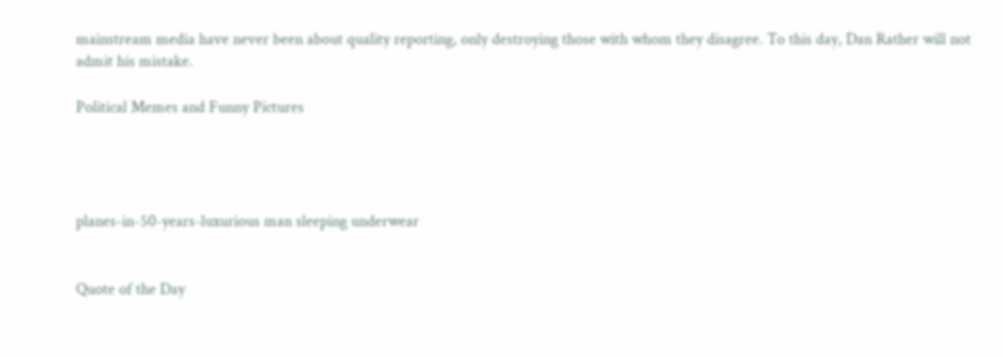mainstream media have never been about quality reporting, only destroying those with whom they disagree. To this day, Dan Rather will not admit his mistake.

Political Memes and Funny Pictures




planes-in-50-years-luxurious man sleeping underwear


Quote of the Day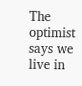The optimist says we live in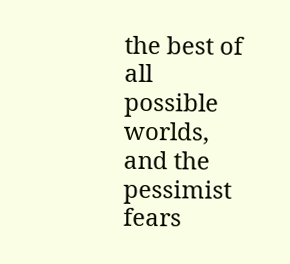the best of all possible worlds, and the pessimist fears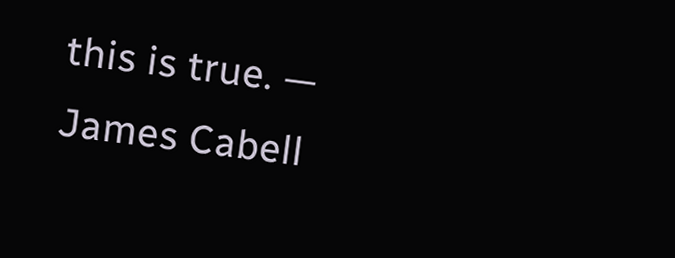this is true. — James Cabell